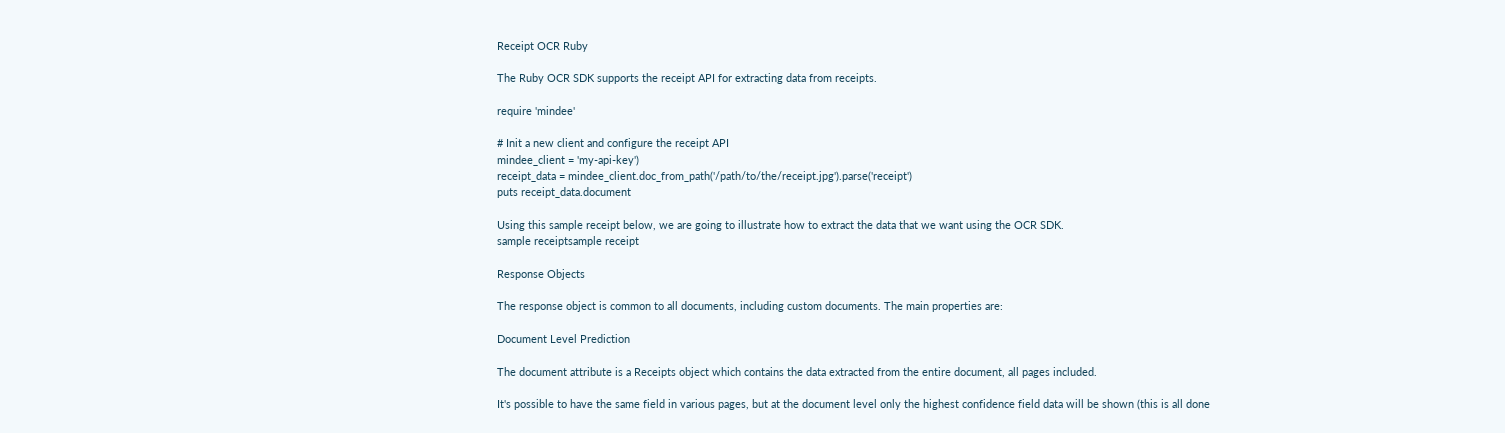Receipt OCR Ruby

The Ruby OCR SDK supports the receipt API for extracting data from receipts.

require 'mindee'

# Init a new client and configure the receipt API
mindee_client = 'my-api-key')
receipt_data = mindee_client.doc_from_path('/path/to/the/receipt.jpg').parse('receipt')
puts receipt_data.document

Using this sample receipt below, we are going to illustrate how to extract the data that we want using the OCR SDK.
sample receiptsample receipt

Response Objects

The response object is common to all documents, including custom documents. The main properties are:

Document Level Prediction

The document attribute is a Receipts object which contains the data extracted from the entire document, all pages included.

It's possible to have the same field in various pages, but at the document level only the highest confidence field data will be shown (this is all done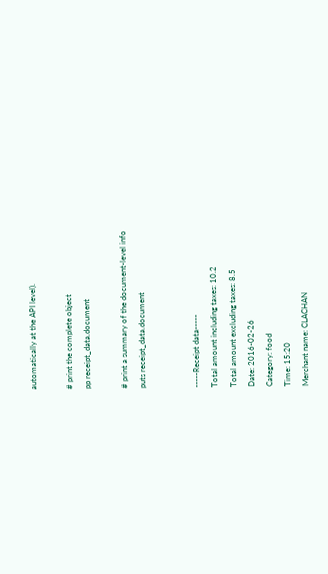automatically at the API level).

# print the complete object
pp receipt_data.document

# print a summary of the document-level info
puts receipt_data.document


-----Receipt data-----
Total amount including taxes: 10.2
Total amount excluding taxes: 8.5
Date: 2016-02-26
Category: food
Time: 15:20
Merchant name: CLACHAN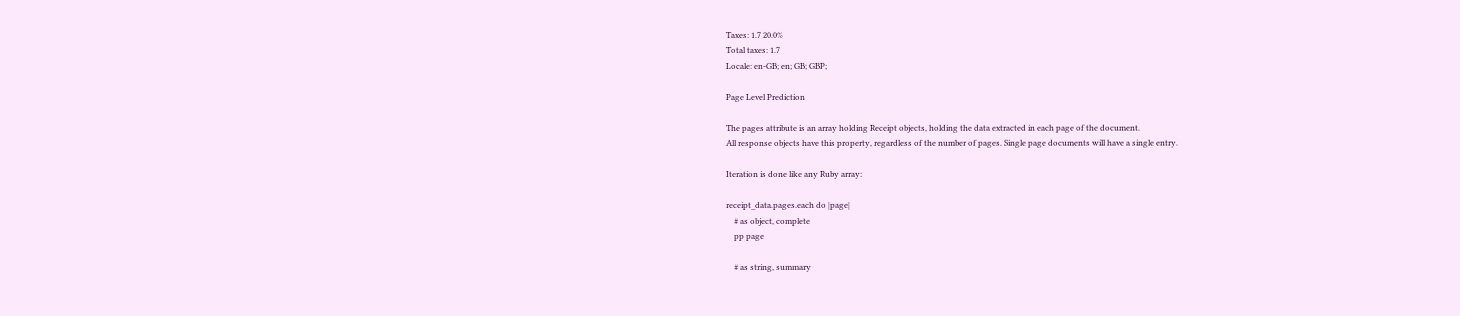Taxes: 1.7 20.0%
Total taxes: 1.7
Locale: en-GB; en; GB; GBP;

Page Level Prediction

The pages attribute is an array holding Receipt objects, holding the data extracted in each page of the document.
All response objects have this property, regardless of the number of pages. Single page documents will have a single entry.

Iteration is done like any Ruby array:

receipt_data.pages.each do |page|
    # as object, complete
    pp page

    # as string, summary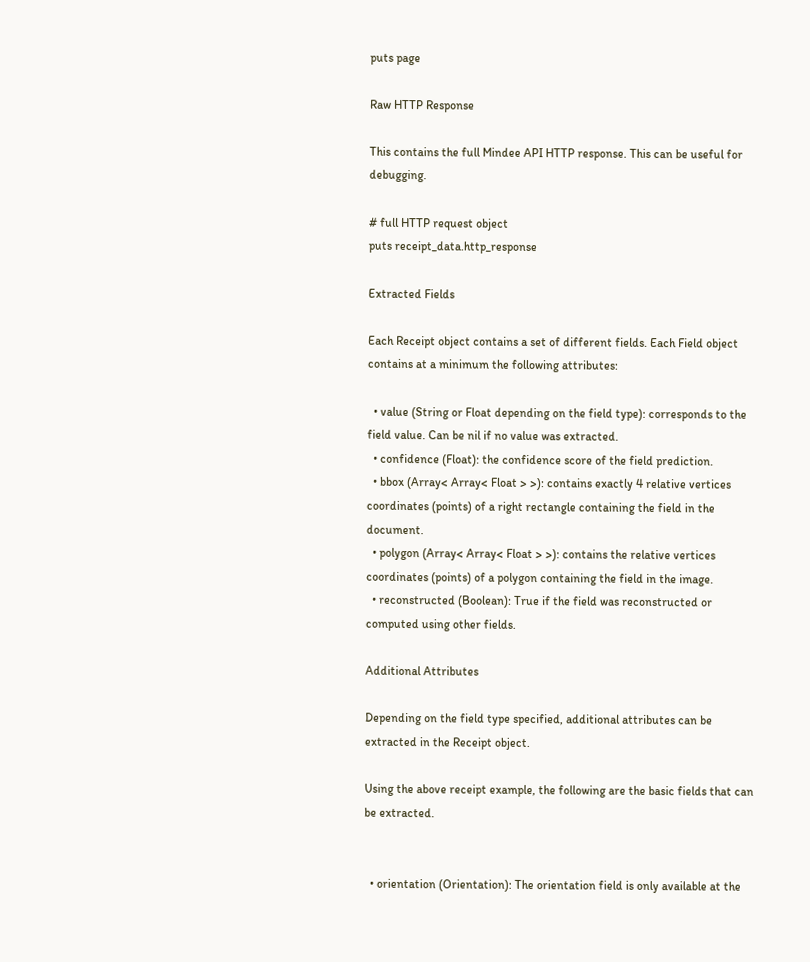puts page

Raw HTTP Response

This contains the full Mindee API HTTP response. This can be useful for debugging.

# full HTTP request object
puts receipt_data.http_response

Extracted Fields

Each Receipt object contains a set of different fields. Each Field object contains at a minimum the following attributes:

  • value (String or Float depending on the field type): corresponds to the field value. Can be nil if no value was extracted.
  • confidence (Float): the confidence score of the field prediction.
  • bbox (Array< Array< Float > >): contains exactly 4 relative vertices coordinates (points) of a right rectangle containing the field in the document.
  • polygon (Array< Array< Float > >): contains the relative vertices coordinates (points) of a polygon containing the field in the image.
  • reconstructed (Boolean): True if the field was reconstructed or computed using other fields.

Additional Attributes

Depending on the field type specified, additional attributes can be extracted in the Receipt object.

Using the above receipt example, the following are the basic fields that can be extracted.


  • orientation (Orientation): The orientation field is only available at the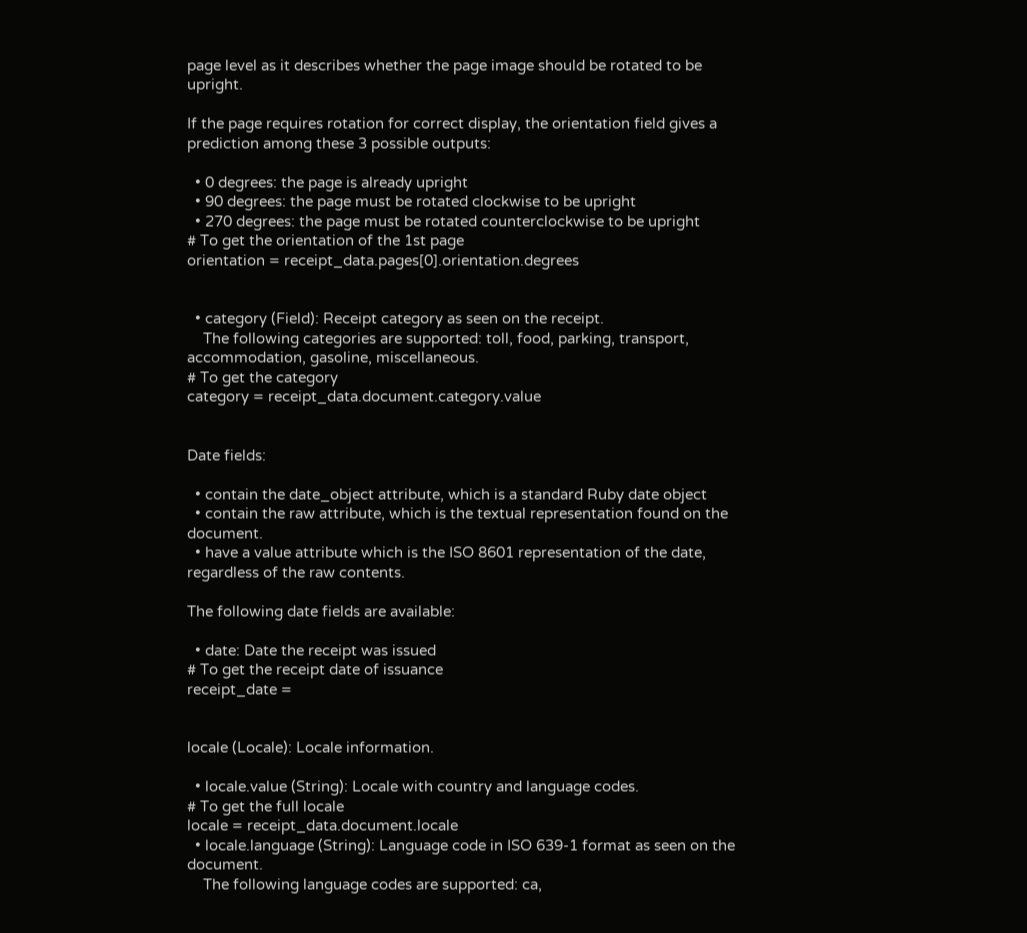page level as it describes whether the page image should be rotated to be upright.

If the page requires rotation for correct display, the orientation field gives a prediction among these 3 possible outputs:

  • 0 degrees: the page is already upright
  • 90 degrees: the page must be rotated clockwise to be upright
  • 270 degrees: the page must be rotated counterclockwise to be upright
# To get the orientation of the 1st page
orientation = receipt_data.pages[0].orientation.degrees


  • category (Field): Receipt category as seen on the receipt.
    The following categories are supported: toll, food, parking, transport, accommodation, gasoline, miscellaneous.
# To get the category
category = receipt_data.document.category.value


Date fields:

  • contain the date_object attribute, which is a standard Ruby date object
  • contain the raw attribute, which is the textual representation found on the document.
  • have a value attribute which is the ISO 8601 representation of the date, regardless of the raw contents.

The following date fields are available:

  • date: Date the receipt was issued
# To get the receipt date of issuance
receipt_date =


locale (Locale): Locale information.

  • locale.value (String): Locale with country and language codes.
# To get the full locale
locale = receipt_data.document.locale
  • locale.language (String): Language code in ISO 639-1 format as seen on the document.
    The following language codes are supported: ca,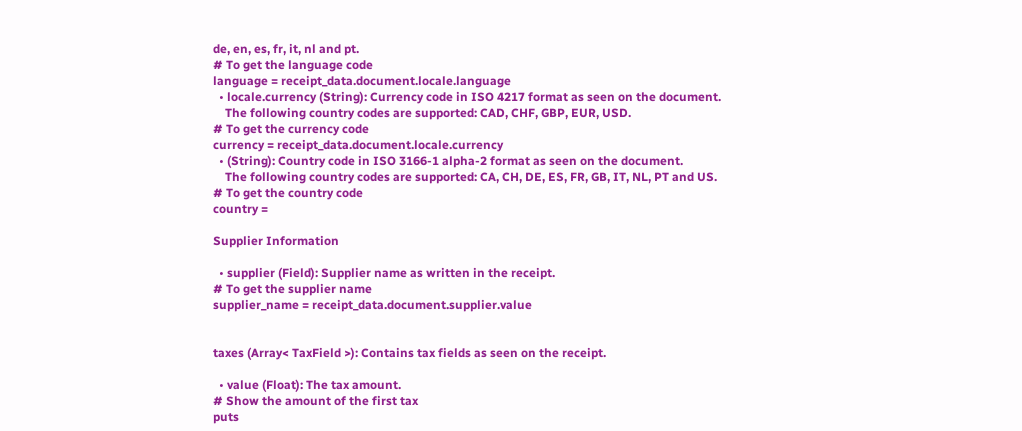de, en, es, fr, it, nl and pt.
# To get the language code
language = receipt_data.document.locale.language
  • locale.currency (String): Currency code in ISO 4217 format as seen on the document.
    The following country codes are supported: CAD, CHF, GBP, EUR, USD.
# To get the currency code
currency = receipt_data.document.locale.currency
  • (String): Country code in ISO 3166-1 alpha-2 format as seen on the document.
    The following country codes are supported: CA, CH, DE, ES, FR, GB, IT, NL, PT and US.
# To get the country code
country =

Supplier Information

  • supplier (Field): Supplier name as written in the receipt.
# To get the supplier name
supplier_name = receipt_data.document.supplier.value


taxes (Array< TaxField >): Contains tax fields as seen on the receipt.

  • value (Float): The tax amount.
# Show the amount of the first tax
puts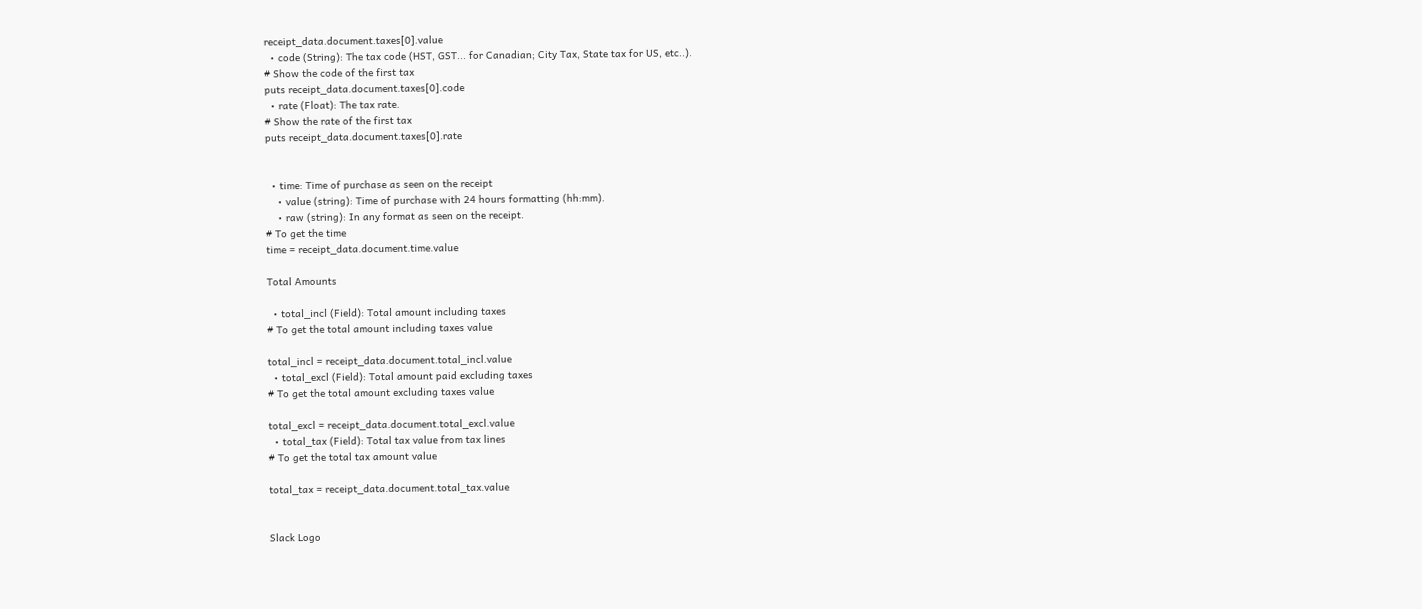receipt_data.document.taxes[0].value
  • code (String): The tax code (HST, GST... for Canadian; City Tax, State tax for US, etc..).
# Show the code of the first tax
puts receipt_data.document.taxes[0].code
  • rate (Float): The tax rate.
# Show the rate of the first tax
puts receipt_data.document.taxes[0].rate


  • time: Time of purchase as seen on the receipt
    • value (string): Time of purchase with 24 hours formatting (hh:mm).
    • raw (string): In any format as seen on the receipt.
# To get the time
time = receipt_data.document.time.value

Total Amounts

  • total_incl (Field): Total amount including taxes
# To get the total amount including taxes value

total_incl = receipt_data.document.total_incl.value
  • total_excl (Field): Total amount paid excluding taxes
# To get the total amount excluding taxes value

total_excl = receipt_data.document.total_excl.value
  • total_tax (Field): Total tax value from tax lines
# To get the total tax amount value

total_tax = receipt_data.document.total_tax.value


Slack Logo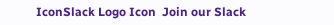IconSlack Logo Icon  Join our Slack